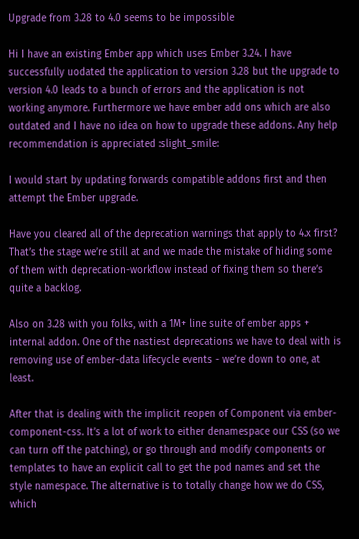Upgrade from 3.28 to 4.0 seems to be impossible

Hi I have an existing Ember app which uses Ember 3.24. I have successfully uodated the application to version 3.28 but the upgrade to version 4.0 leads to a bunch of errors and the application is not working anymore. Furthermore we have ember add ons which are also outdated and I have no idea on how to upgrade these addons. Any help recommendation is appreciated :slight_smile:

I would start by updating forwards compatible addons first and then attempt the Ember upgrade.

Have you cleared all of the deprecation warnings that apply to 4.x first? That’s the stage we’re still at and we made the mistake of hiding some of them with deprecation-workflow instead of fixing them so there’s quite a backlog.

Also on 3.28 with you folks, with a 1M+ line suite of ember apps + internal addon. One of the nastiest deprecations we have to deal with is removing use of ember-data lifecycle events - we’re down to one, at least.

After that is dealing with the implicit reopen of Component via ember-component-css. It’s a lot of work to either denamespace our CSS (so we can turn off the patching), or go through and modify components or templates to have an explicit call to get the pod names and set the style namespace. The alternative is to totally change how we do CSS, which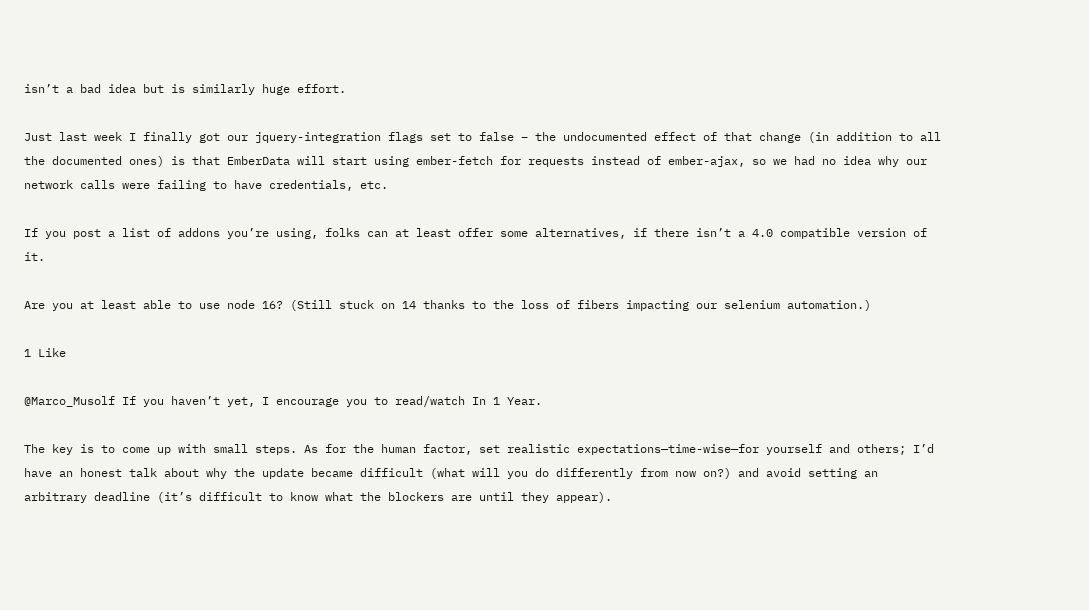isn’t a bad idea but is similarly huge effort.

Just last week I finally got our jquery-integration flags set to false – the undocumented effect of that change (in addition to all the documented ones) is that EmberData will start using ember-fetch for requests instead of ember-ajax, so we had no idea why our network calls were failing to have credentials, etc.

If you post a list of addons you’re using, folks can at least offer some alternatives, if there isn’t a 4.0 compatible version of it.

Are you at least able to use node 16? (Still stuck on 14 thanks to the loss of fibers impacting our selenium automation.)

1 Like

@Marco_Musolf If you haven’t yet, I encourage you to read/watch In 1 Year.

The key is to come up with small steps. As for the human factor, set realistic expectations—time-wise—for yourself and others; I’d have an honest talk about why the update became difficult (what will you do differently from now on?) and avoid setting an arbitrary deadline (it’s difficult to know what the blockers are until they appear).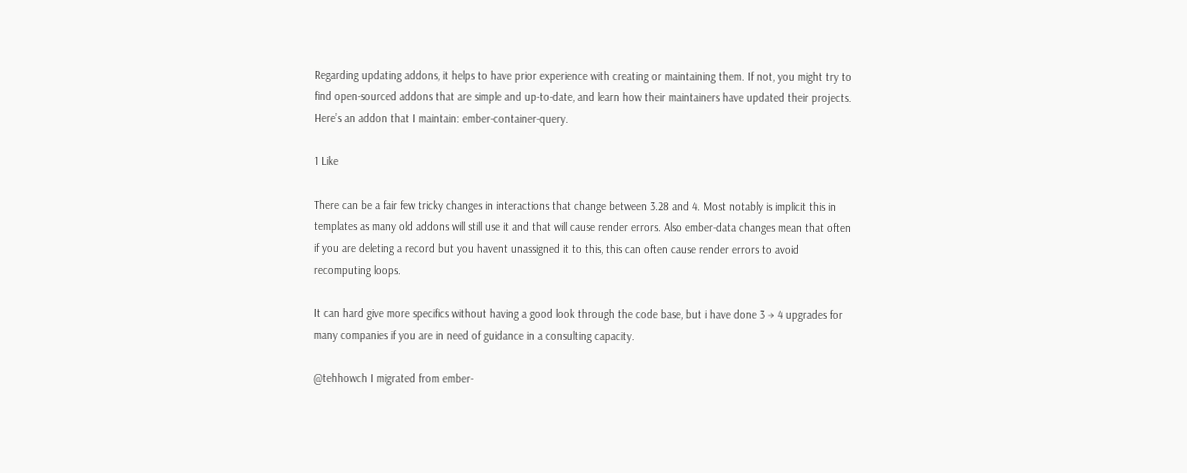Regarding updating addons, it helps to have prior experience with creating or maintaining them. If not, you might try to find open-sourced addons that are simple and up-to-date, and learn how their maintainers have updated their projects. Here’s an addon that I maintain: ember-container-query.

1 Like

There can be a fair few tricky changes in interactions that change between 3.28 and 4. Most notably is implicit this in templates as many old addons will still use it and that will cause render errors. Also ember-data changes mean that often if you are deleting a record but you havent unassigned it to this, this can often cause render errors to avoid recomputing loops.

It can hard give more specifics without having a good look through the code base, but i have done 3 → 4 upgrades for many companies if you are in need of guidance in a consulting capacity.

@tehhowch I migrated from ember-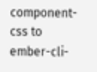component-css to ember-cli-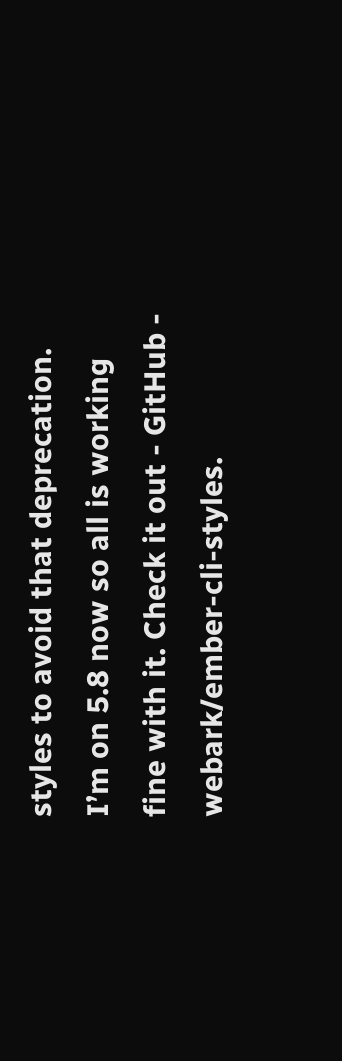styles to avoid that deprecation. I’m on 5.8 now so all is working fine with it. Check it out - GitHub - webark/ember-cli-styles.